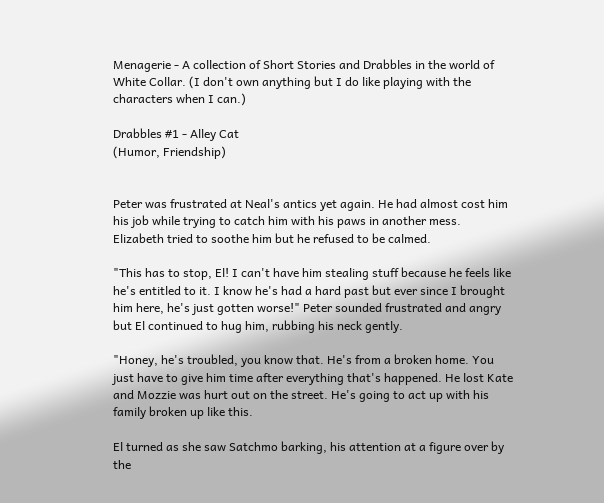Menagerie - A collection of Short Stories and Drabbles in the world of White Collar. (I don't own anything but I do like playing with the characters when I can.)

Drabbles #1 - Alley Cat
(Humor, Friendship)


Peter was frustrated at Neal's antics yet again. He had almost cost him his job while trying to catch him with his paws in another mess. Elizabeth tried to soothe him but he refused to be calmed.

"This has to stop, El! I can't have him stealing stuff because he feels like he's entitled to it. I know he's had a hard past but ever since I brought him here, he's just gotten worse!" Peter sounded frustrated and angry but El continued to hug him, rubbing his neck gently.

"Honey, he's troubled, you know that. He's from a broken home. You just have to give him time after everything that's happened. He lost Kate and Mozzie was hurt out on the street. He's going to act up with his family broken up like this.

El turned as she saw Satchmo barking, his attention at a figure over by the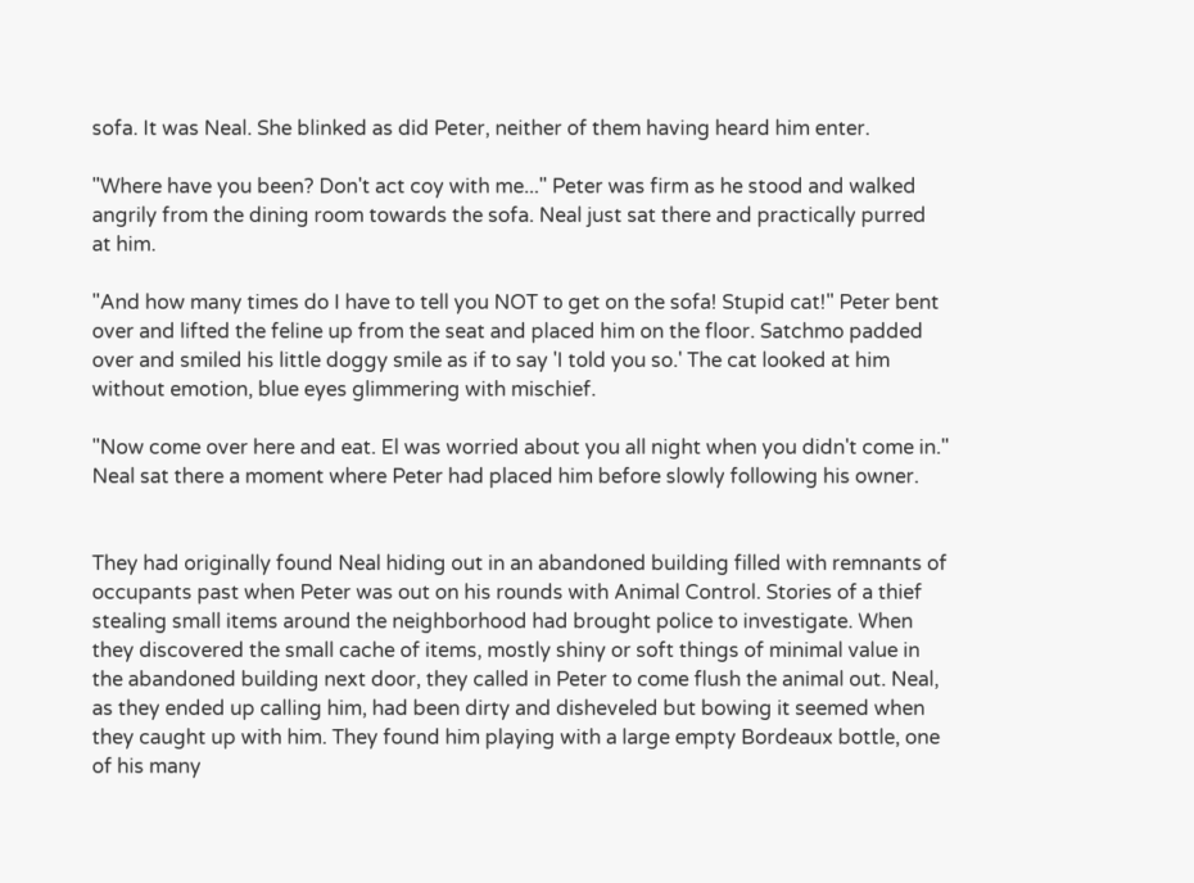sofa. It was Neal. She blinked as did Peter, neither of them having heard him enter.

"Where have you been? Don't act coy with me..." Peter was firm as he stood and walked angrily from the dining room towards the sofa. Neal just sat there and practically purred at him.

"And how many times do I have to tell you NOT to get on the sofa! Stupid cat!" Peter bent over and lifted the feline up from the seat and placed him on the floor. Satchmo padded over and smiled his little doggy smile as if to say 'I told you so.' The cat looked at him without emotion, blue eyes glimmering with mischief.

"Now come over here and eat. El was worried about you all night when you didn't come in." Neal sat there a moment where Peter had placed him before slowly following his owner.


They had originally found Neal hiding out in an abandoned building filled with remnants of occupants past when Peter was out on his rounds with Animal Control. Stories of a thief stealing small items around the neighborhood had brought police to investigate. When they discovered the small cache of items, mostly shiny or soft things of minimal value in the abandoned building next door, they called in Peter to come flush the animal out. Neal, as they ended up calling him, had been dirty and disheveled but bowing it seemed when they caught up with him. They found him playing with a large empty Bordeaux bottle, one of his many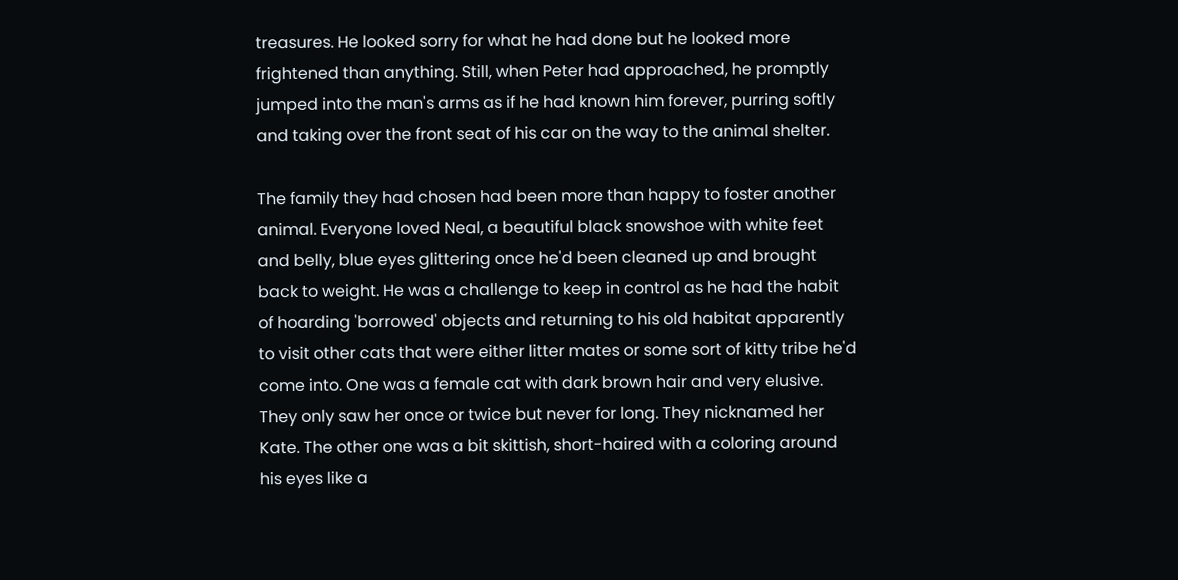treasures. He looked sorry for what he had done but he looked more frightened than anything. Still, when Peter had approached, he promptly jumped into the man's arms as if he had known him forever, purring softly and taking over the front seat of his car on the way to the animal shelter.

The family they had chosen had been more than happy to foster another animal. Everyone loved Neal, a beautiful black snowshoe with white feet and belly, blue eyes glittering once he'd been cleaned up and brought back to weight. He was a challenge to keep in control as he had the habit of hoarding 'borrowed' objects and returning to his old habitat apparently to visit other cats that were either litter mates or some sort of kitty tribe he'd come into. One was a female cat with dark brown hair and very elusive. They only saw her once or twice but never for long. They nicknamed her Kate. The other one was a bit skittish, short-haired with a coloring around his eyes like a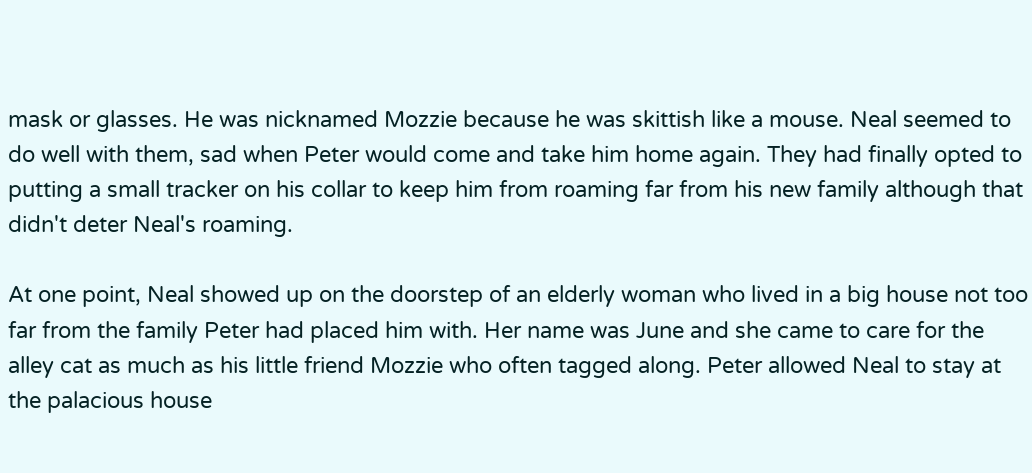mask or glasses. He was nicknamed Mozzie because he was skittish like a mouse. Neal seemed to do well with them, sad when Peter would come and take him home again. They had finally opted to putting a small tracker on his collar to keep him from roaming far from his new family although that didn't deter Neal's roaming.

At one point, Neal showed up on the doorstep of an elderly woman who lived in a big house not too far from the family Peter had placed him with. Her name was June and she came to care for the alley cat as much as his little friend Mozzie who often tagged along. Peter allowed Neal to stay at the palacious house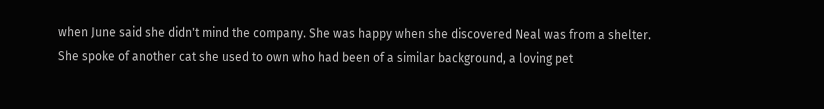when June said she didn't mind the company. She was happy when she discovered Neal was from a shelter. She spoke of another cat she used to own who had been of a similar background, a loving pet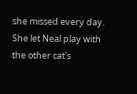she missed every day. She let Neal play with the other cat's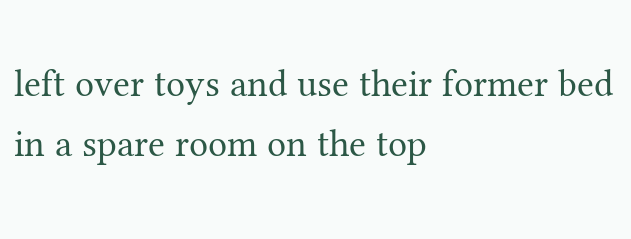left over toys and use their former bed in a spare room on the top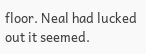floor. Neal had lucked out it seemed.